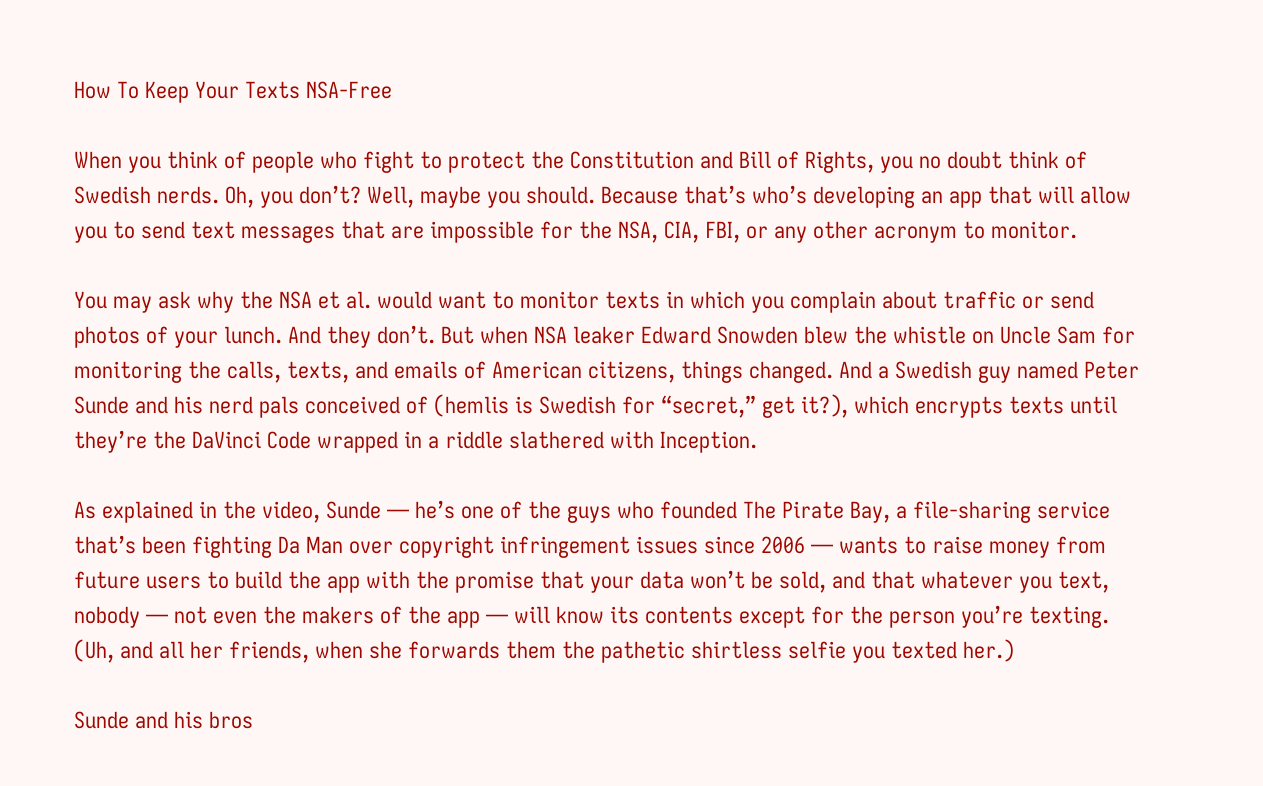How To Keep Your Texts NSA-Free

When you think of people who fight to protect the Constitution and Bill of Rights, you no doubt think of Swedish nerds. Oh, you don’t? Well, maybe you should. Because that’s who’s developing an app that will allow you to send text messages that are impossible for the NSA, CIA, FBI, or any other acronym to monitor.

You may ask why the NSA et al. would want to monitor texts in which you complain about traffic or send photos of your lunch. And they don’t. But when NSA leaker Edward Snowden blew the whistle on Uncle Sam for monitoring the calls, texts, and emails of American citizens, things changed. And a Swedish guy named Peter Sunde and his nerd pals conceived of (hemlis is Swedish for “secret,” get it?), which encrypts texts until they’re the DaVinci Code wrapped in a riddle slathered with Inception.

As explained in the video, Sunde — he’s one of the guys who founded The Pirate Bay, a file-sharing service that’s been fighting Da Man over copyright infringement issues since 2006 — wants to raise money from future users to build the app with the promise that your data won’t be sold, and that whatever you text, nobody — not even the makers of the app — will know its contents except for the person you’re texting. (Uh, and all her friends, when she forwards them the pathetic shirtless selfie you texted her.)

Sunde and his bros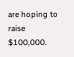are hoping to raise $100,000.